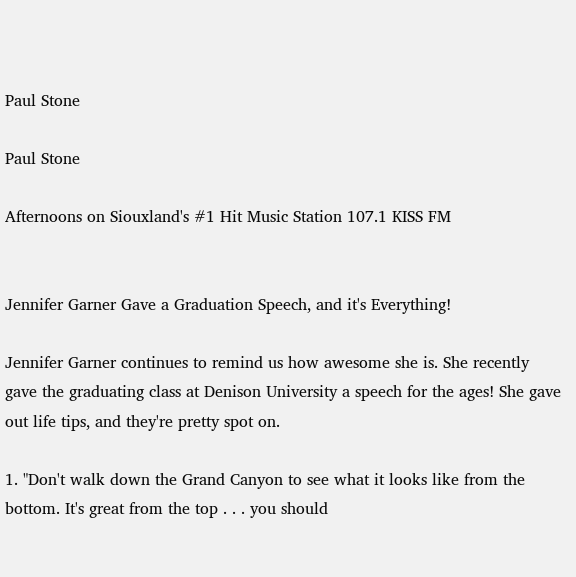Paul Stone

Paul Stone

Afternoons on Siouxland's #1 Hit Music Station 107.1 KISS FM


Jennifer Garner Gave a Graduation Speech, and it's Everything!

Jennifer Garner continues to remind us how awesome she is. She recently gave the graduating class at Denison University a speech for the ages! She gave out life tips, and they're pretty spot on.

1. "Don't walk down the Grand Canyon to see what it looks like from the bottom. It's great from the top . . . you should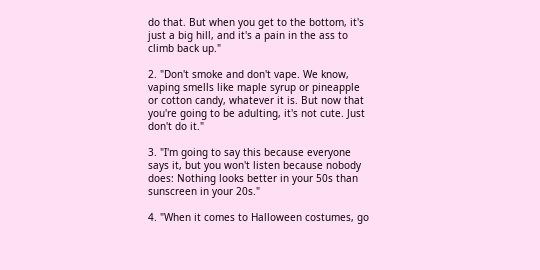do that. But when you get to the bottom, it's just a big hill, and it's a pain in the ass to climb back up."

2. "Don't smoke and don't vape. We know, vaping smells like maple syrup or pineapple or cotton candy, whatever it is. But now that you're going to be adulting, it's not cute. Just don't do it."

3. "I'm going to say this because everyone says it, but you won't listen because nobody does: Nothing looks better in your 50s than sunscreen in your 20s."

4. "When it comes to Halloween costumes, go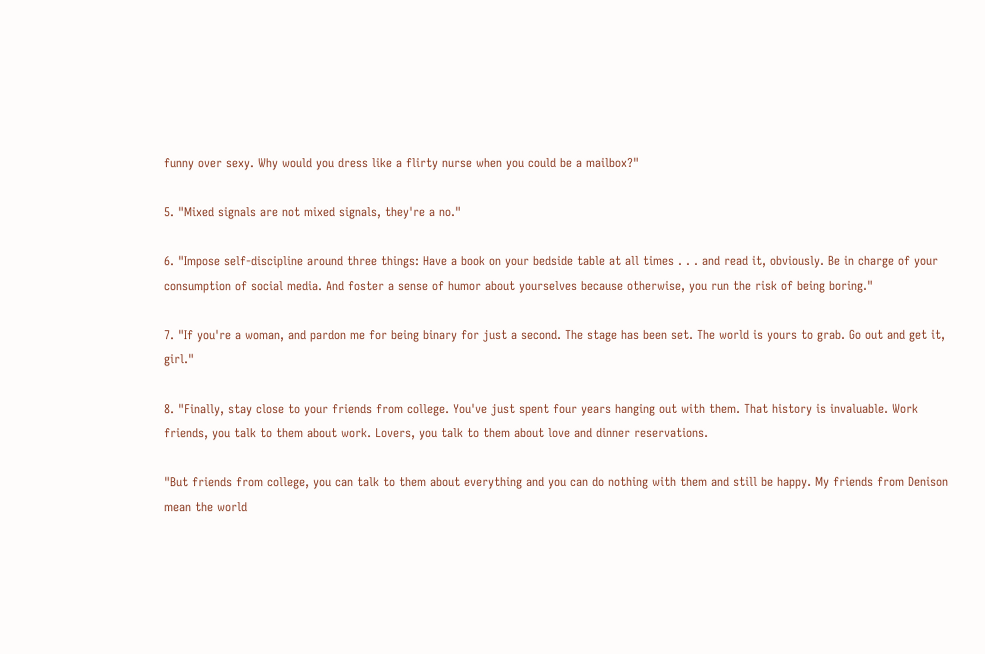funny over sexy. Why would you dress like a flirty nurse when you could be a mailbox?"

5. "Mixed signals are not mixed signals, they're a no."

6. "Impose self-discipline around three things: Have a book on your bedside table at all times . . . and read it, obviously. Be in charge of your consumption of social media. And foster a sense of humor about yourselves because otherwise, you run the risk of being boring."

7. "If you're a woman, and pardon me for being binary for just a second. The stage has been set. The world is yours to grab. Go out and get it, girl."

8. "Finally, stay close to your friends from college. You've just spent four years hanging out with them. That history is invaluable. Work friends, you talk to them about work. Lovers, you talk to them about love and dinner reservations.

"But friends from college, you can talk to them about everything and you can do nothing with them and still be happy. My friends from Denison mean the world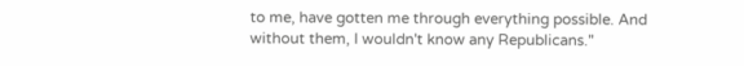to me, have gotten me through everything possible. And without them, I wouldn't know any Republicans."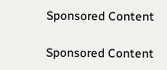Sponsored Content

Sponsored Content